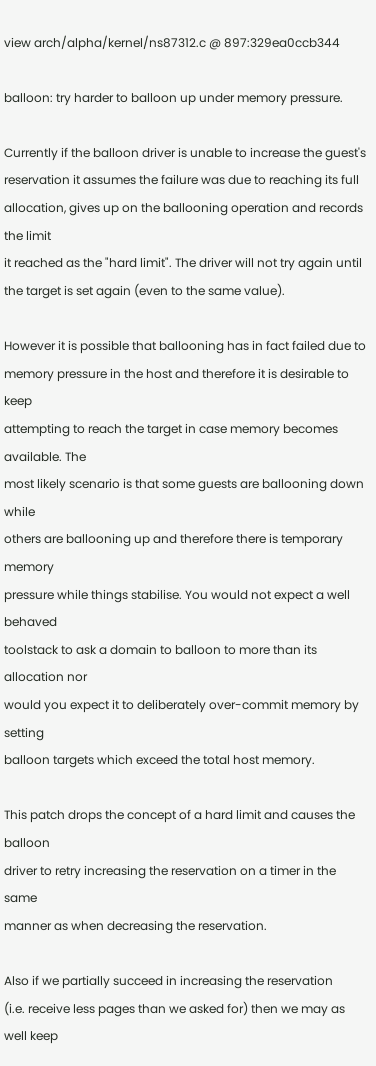view arch/alpha/kernel/ns87312.c @ 897:329ea0ccb344

balloon: try harder to balloon up under memory pressure.

Currently if the balloon driver is unable to increase the guest's
reservation it assumes the failure was due to reaching its full
allocation, gives up on the ballooning operation and records the limit
it reached as the "hard limit". The driver will not try again until
the target is set again (even to the same value).

However it is possible that ballooning has in fact failed due to
memory pressure in the host and therefore it is desirable to keep
attempting to reach the target in case memory becomes available. The
most likely scenario is that some guests are ballooning down while
others are ballooning up and therefore there is temporary memory
pressure while things stabilise. You would not expect a well behaved
toolstack to ask a domain to balloon to more than its allocation nor
would you expect it to deliberately over-commit memory by setting
balloon targets which exceed the total host memory.

This patch drops the concept of a hard limit and causes the balloon
driver to retry increasing the reservation on a timer in the same
manner as when decreasing the reservation.

Also if we partially succeed in increasing the reservation
(i.e. receive less pages than we asked for) then we may as well keep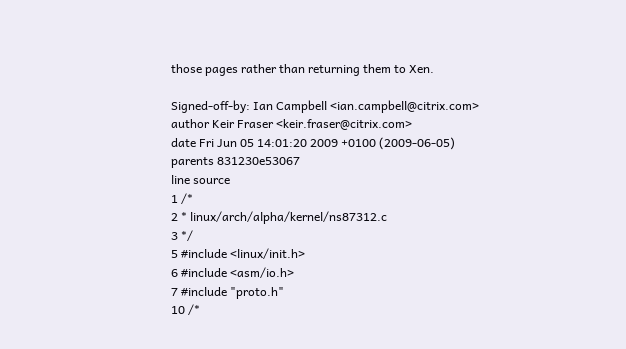those pages rather than returning them to Xen.

Signed-off-by: Ian Campbell <ian.campbell@citrix.com>
author Keir Fraser <keir.fraser@citrix.com>
date Fri Jun 05 14:01:20 2009 +0100 (2009-06-05)
parents 831230e53067
line source
1 /*
2 * linux/arch/alpha/kernel/ns87312.c
3 */
5 #include <linux/init.h>
6 #include <asm/io.h>
7 #include "proto.h"
10 /*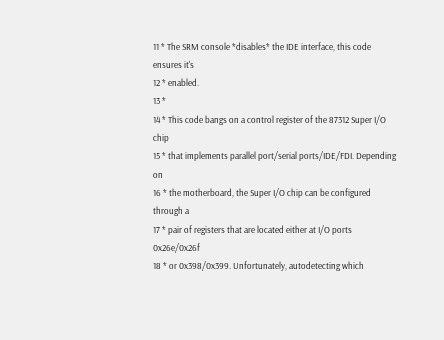11 * The SRM console *disables* the IDE interface, this code ensures it's
12 * enabled.
13 *
14 * This code bangs on a control register of the 87312 Super I/O chip
15 * that implements parallel port/serial ports/IDE/FDI. Depending on
16 * the motherboard, the Super I/O chip can be configured through a
17 * pair of registers that are located either at I/O ports 0x26e/0x26f
18 * or 0x398/0x399. Unfortunately, autodetecting which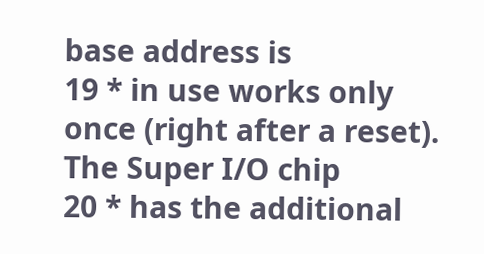base address is
19 * in use works only once (right after a reset). The Super I/O chip
20 * has the additional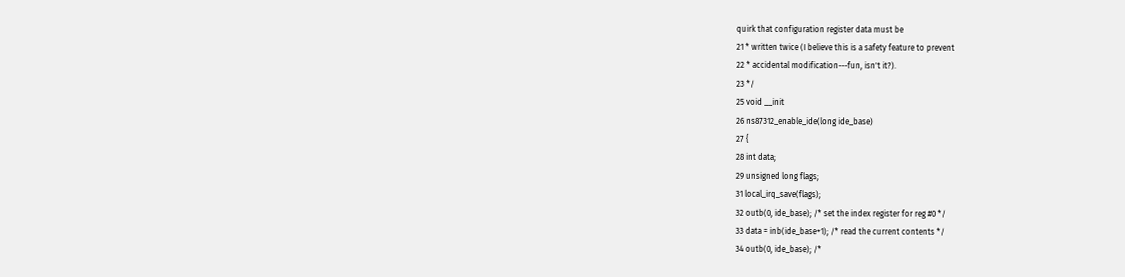quirk that configuration register data must be
21 * written twice (I believe this is a safety feature to prevent
22 * accidental modification---fun, isn't it?).
23 */
25 void __init
26 ns87312_enable_ide(long ide_base)
27 {
28 int data;
29 unsigned long flags;
31 local_irq_save(flags);
32 outb(0, ide_base); /* set the index register for reg #0 */
33 data = inb(ide_base+1); /* read the current contents */
34 outb(0, ide_base); /*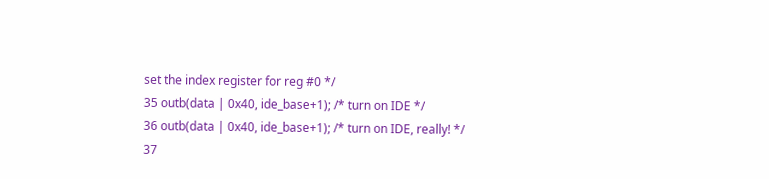set the index register for reg #0 */
35 outb(data | 0x40, ide_base+1); /* turn on IDE */
36 outb(data | 0x40, ide_base+1); /* turn on IDE, really! */
37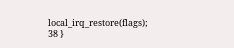local_irq_restore(flags);
38 }